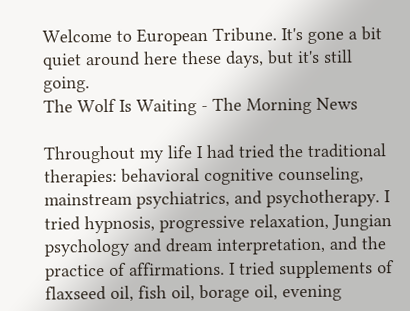Welcome to European Tribune. It's gone a bit quiet around here these days, but it's still going.
The Wolf Is Waiting - The Morning News

Throughout my life I had tried the traditional therapies: behavioral cognitive counseling, mainstream psychiatrics, and psychotherapy. I tried hypnosis, progressive relaxation, Jungian psychology and dream interpretation, and the practice of affirmations. I tried supplements of flaxseed oil, fish oil, borage oil, evening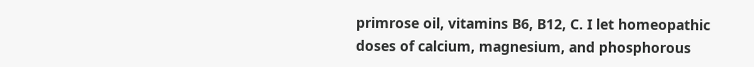primrose oil, vitamins B6, B12, C. I let homeopathic doses of calcium, magnesium, and phosphorous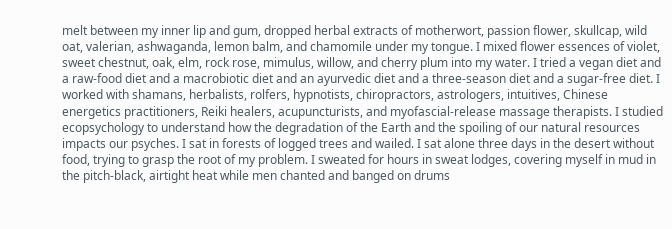melt between my inner lip and gum, dropped herbal extracts of motherwort, passion flower, skullcap, wild oat, valerian, ashwaganda, lemon balm, and chamomile under my tongue. I mixed flower essences of violet, sweet chestnut, oak, elm, rock rose, mimulus, willow, and cherry plum into my water. I tried a vegan diet and a raw-food diet and a macrobiotic diet and an ayurvedic diet and a three-season diet and a sugar-free diet. I worked with shamans, herbalists, rolfers, hypnotists, chiropractors, astrologers, intuitives, Chinese energetics practitioners, Reiki healers, acupuncturists, and myofascial-release massage therapists. I studied ecopsychology to understand how the degradation of the Earth and the spoiling of our natural resources impacts our psyches. I sat in forests of logged trees and wailed. I sat alone three days in the desert without food, trying to grasp the root of my problem. I sweated for hours in sweat lodges, covering myself in mud in the pitch-black, airtight heat while men chanted and banged on drums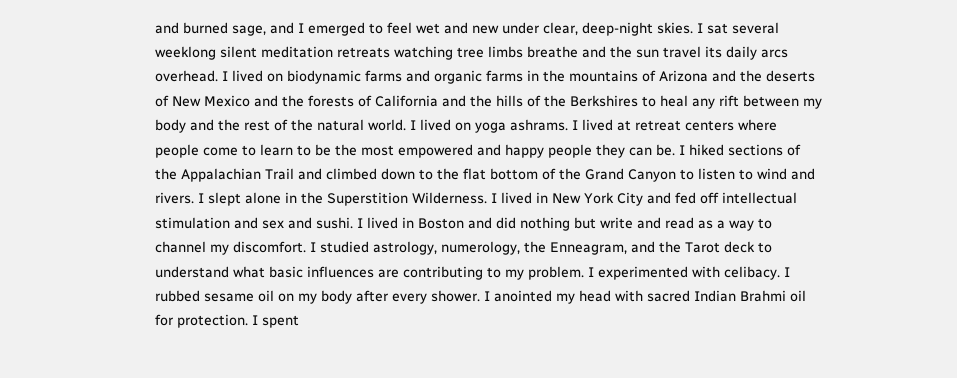and burned sage, and I emerged to feel wet and new under clear, deep-night skies. I sat several weeklong silent meditation retreats watching tree limbs breathe and the sun travel its daily arcs overhead. I lived on biodynamic farms and organic farms in the mountains of Arizona and the deserts of New Mexico and the forests of California and the hills of the Berkshires to heal any rift between my body and the rest of the natural world. I lived on yoga ashrams. I lived at retreat centers where people come to learn to be the most empowered and happy people they can be. I hiked sections of the Appalachian Trail and climbed down to the flat bottom of the Grand Canyon to listen to wind and rivers. I slept alone in the Superstition Wilderness. I lived in New York City and fed off intellectual stimulation and sex and sushi. I lived in Boston and did nothing but write and read as a way to channel my discomfort. I studied astrology, numerology, the Enneagram, and the Tarot deck to understand what basic influences are contributing to my problem. I experimented with celibacy. I rubbed sesame oil on my body after every shower. I anointed my head with sacred Indian Brahmi oil for protection. I spent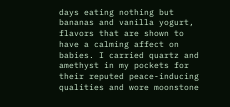days eating nothing but bananas and vanilla yogurt, flavors that are shown to have a calming affect on babies. I carried quartz and amethyst in my pockets for their reputed peace-inducing qualities and wore moonstone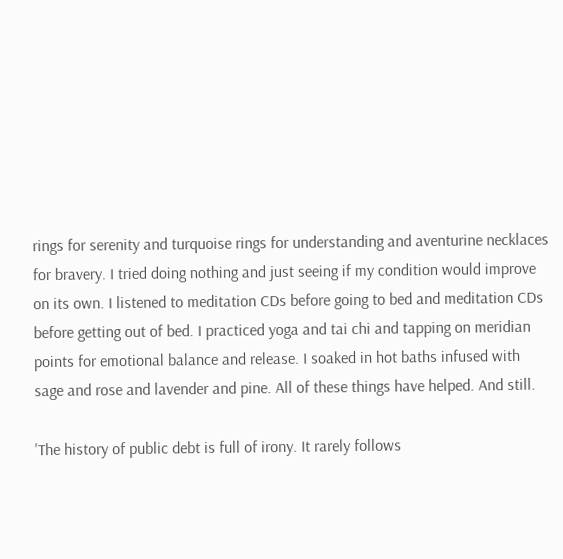rings for serenity and turquoise rings for understanding and aventurine necklaces for bravery. I tried doing nothing and just seeing if my condition would improve on its own. I listened to meditation CDs before going to bed and meditation CDs before getting out of bed. I practiced yoga and tai chi and tapping on meridian points for emotional balance and release. I soaked in hot baths infused with sage and rose and lavender and pine. All of these things have helped. And still.

'The history of public debt is full of irony. It rarely follows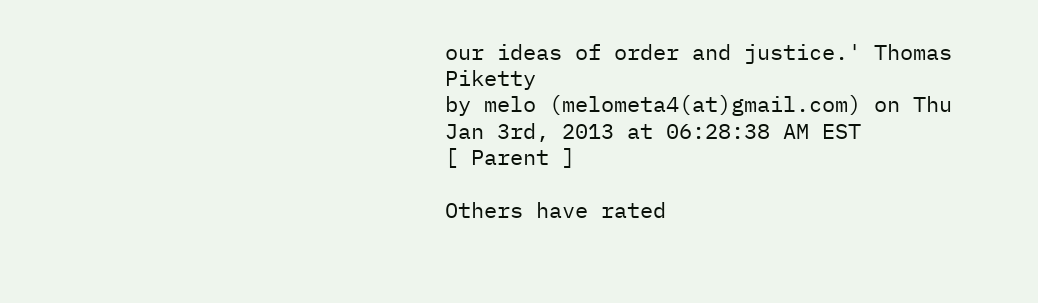our ideas of order and justice.' Thomas Piketty
by melo (melometa4(at)gmail.com) on Thu Jan 3rd, 2013 at 06:28:38 AM EST
[ Parent ]

Others have rated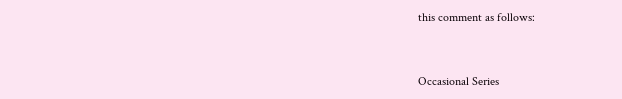this comment as follows:


Occasional Series